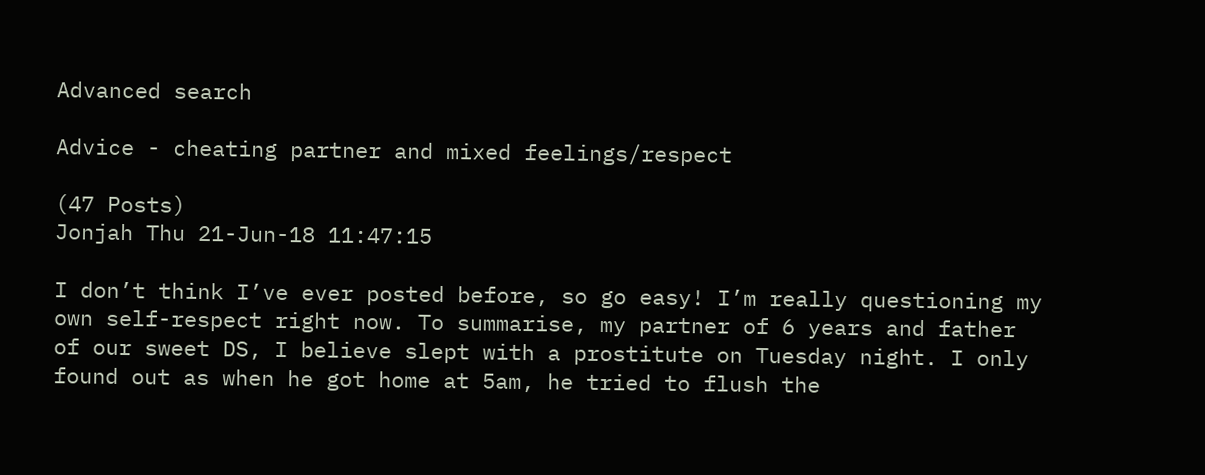Advanced search

Advice - cheating partner and mixed feelings/respect

(47 Posts)
Jonjah Thu 21-Jun-18 11:47:15

I don’t think I’ve ever posted before, so go easy! I’m really questioning my own self-respect right now. To summarise, my partner of 6 years and father of our sweet DS, I believe slept with a prostitute on Tuesday night. I only found out as when he got home at 5am, he tried to flush the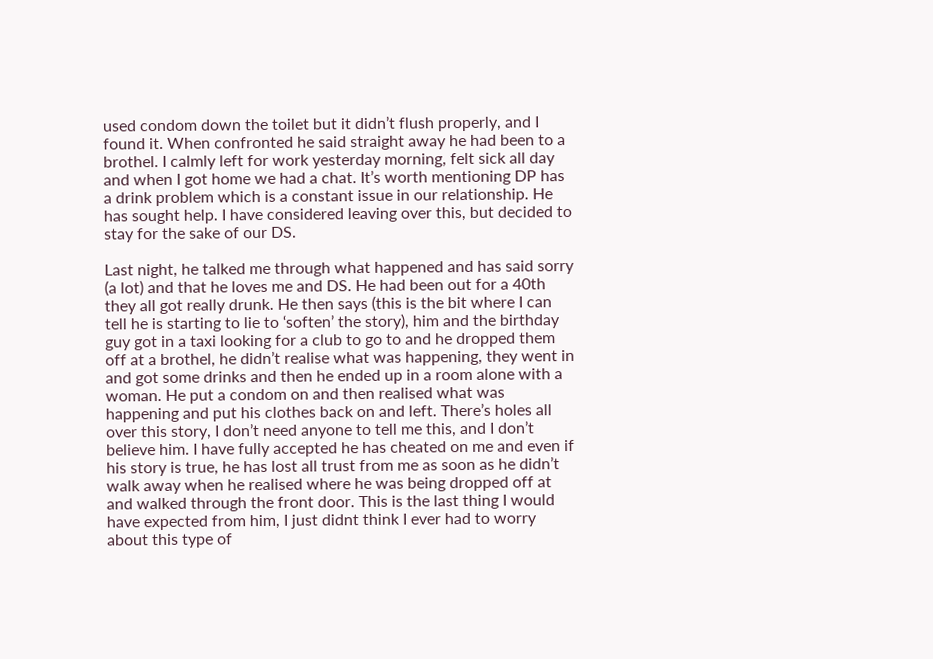used condom down the toilet but it didn’t flush properly, and I found it. When confronted he said straight away he had been to a brothel. I calmly left for work yesterday morning, felt sick all day and when I got home we had a chat. It’s worth mentioning DP has a drink problem which is a constant issue in our relationship. He has sought help. I have considered leaving over this, but decided to stay for the sake of our DS.

Last night, he talked me through what happened and has said sorry (a lot) and that he loves me and DS. He had been out for a 40th they all got really drunk. He then says (this is the bit where I can tell he is starting to lie to ‘soften’ the story), him and the birthday guy got in a taxi looking for a club to go to and he dropped them off at a brothel, he didn’t realise what was happening, they went in and got some drinks and then he ended up in a room alone with a woman. He put a condom on and then realised what was happening and put his clothes back on and left. There’s holes all over this story, I don’t need anyone to tell me this, and I don’t believe him. I have fully accepted he has cheated on me and even if his story is true, he has lost all trust from me as soon as he didn’t walk away when he realised where he was being dropped off at and walked through the front door. This is the last thing I would have expected from him, I just didnt think I ever had to worry about this type of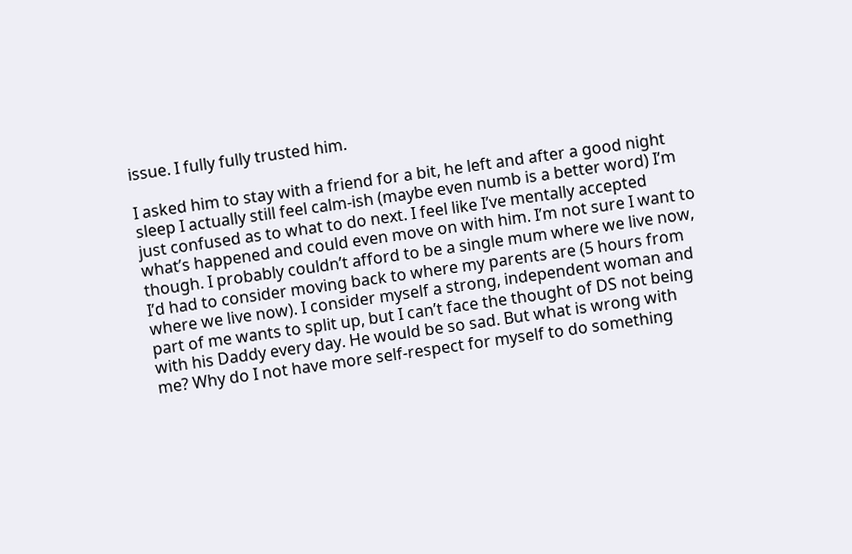issue. I fully fully trusted him.

I asked him to stay with a friend for a bit, he left and after a good night sleep I actually still feel calm-ish (maybe even numb is a better word) I’m just confused as to what to do next. I feel like I’ve mentally accepted what’s happened and could even move on with him. I’m not sure I want to though. I probably couldn’t afford to be a single mum where we live now, I’d had to consider moving back to where my parents are (5 hours from where we live now). I consider myself a strong, independent woman and part of me wants to split up, but I can’t face the thought of DS not being with his Daddy every day. He would be so sad. But what is wrong with me? Why do I not have more self-respect for myself to do something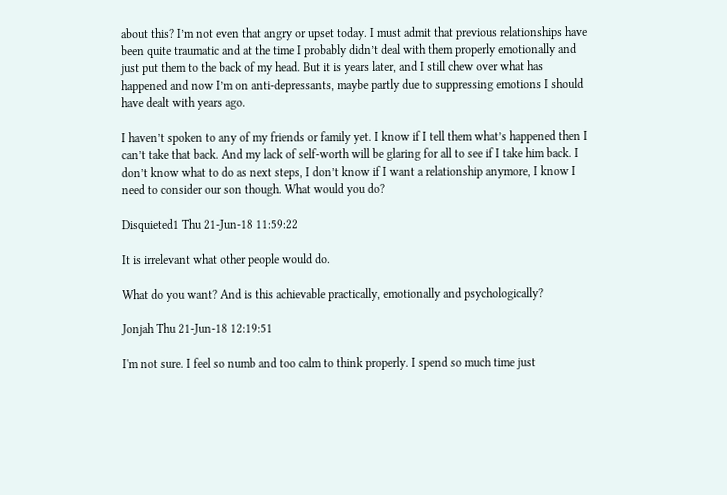about this? I’m not even that angry or upset today. I must admit that previous relationships have been quite traumatic and at the time I probably didn’t deal with them properly emotionally and just put them to the back of my head. But it is years later, and I still chew over what has happened and now I’m on anti-depressants, maybe partly due to suppressing emotions I should have dealt with years ago.

I haven’t spoken to any of my friends or family yet. I know if I tell them what’s happened then I can’t take that back. And my lack of self-worth will be glaring for all to see if I take him back. I don’t know what to do as next steps, I don’t know if I want a relationship anymore, I know I need to consider our son though. What would you do?

Disquieted1 Thu 21-Jun-18 11:59:22

It is irrelevant what other people would do.

What do you want? And is this achievable practically, emotionally and psychologically?

Jonjah Thu 21-Jun-18 12:19:51

I'm not sure. I feel so numb and too calm to think properly. I spend so much time just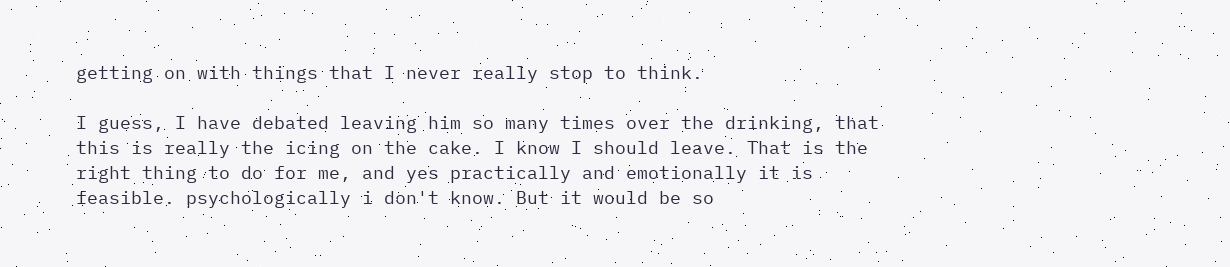getting on with things that I never really stop to think.

I guess, I have debated leaving him so many times over the drinking, that this is really the icing on the cake. I know I should leave. That is the right thing to do for me, and yes practically and emotionally it is feasible. psychologically i don't know. But it would be so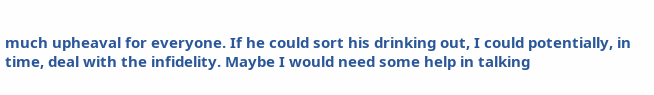much upheaval for everyone. If he could sort his drinking out, I could potentially, in time, deal with the infidelity. Maybe I would need some help in talking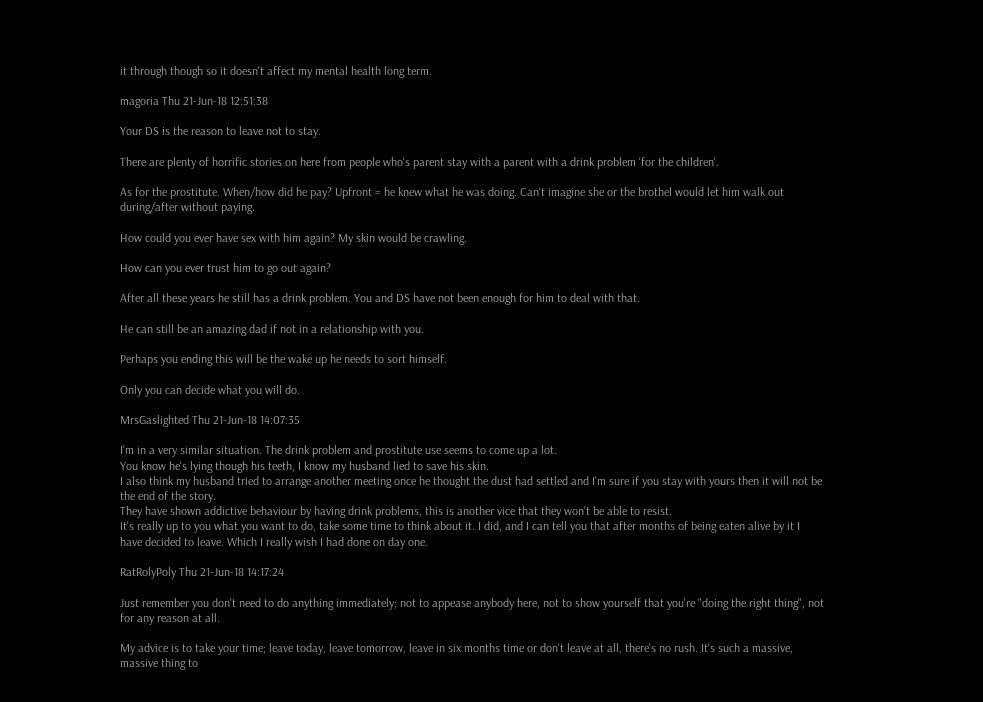it through though so it doesn't affect my mental health long term.

magoria Thu 21-Jun-18 12:51:38

Your DS is the reason to leave not to stay.

There are plenty of horrific stories on here from people who's parent stay with a parent with a drink problem 'for the children'.

As for the prostitute. When/how did he pay? Upfront = he knew what he was doing. Can't imagine she or the brothel would let him walk out during/after without paying.

How could you ever have sex with him again? My skin would be crawling.

How can you ever trust him to go out again?

After all these years he still has a drink problem. You and DS have not been enough for him to deal with that.

He can still be an amazing dad if not in a relationship with you.

Perhaps you ending this will be the wake up he needs to sort himself.

Only you can decide what you will do.

MrsGaslighted Thu 21-Jun-18 14:07:35

I'm in a very similar situation. The drink problem and prostitute use seems to come up a lot.
You know he's lying though his teeth, I know my husband lied to save his skin.
I also think my husband tried to arrange another meeting once he thought the dust had settled and I'm sure if you stay with yours then it will not be the end of the story.
They have shown addictive behaviour by having drink problems, this is another vice that they won't be able to resist.
It's really up to you what you want to do, take some time to think about it. I did, and I can tell you that after months of being eaten alive by it I have decided to leave. Which I really wish I had done on day one.

RatRolyPoly Thu 21-Jun-18 14:17:24

Just remember you don't need to do anything immediately; not to appease anybody here, not to show yourself that you're "doing the right thing", not for any reason at all.

My advice is to take your time; leave today, leave tomorrow, leave in six months time or don't leave at all, there's no rush. It's such a massive, massive thing to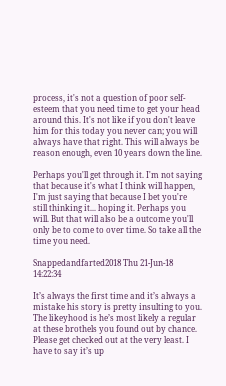process, it's not a question of poor self-esteem that you need time to get your head around this. It's not like if you don't leave him for this today you never can; you will always have that right. This will always be reason enough, even 10 years down the line.

Perhaps you'll get through it. I'm not saying that because it's what I think will happen, I'm just saying that because I bet you're still thinking it... hoping it. Perhaps you will. But that will also be a outcome you'll only be to come to over time. So take all the time you need.

Snappedandfarted2018 Thu 21-Jun-18 14:22:34

It’s always the first time and it’s always a mistake his story is pretty insulting to you. The likeyhood is he’s most likely a regular at these brothels you found out by chance. Please get checked out at the very least. I have to say it’s up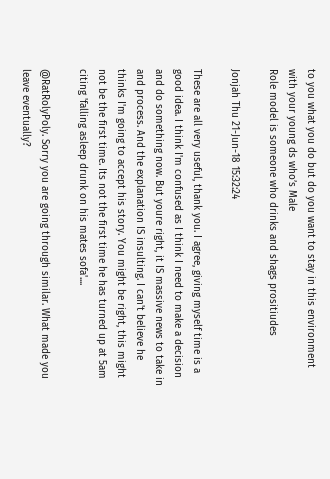to you what you do but do you want to stay in this environment with your young ds who’s Male
Role model is someone who drinks and shags prositiudes

Jonjah Thu 21-Jun-18 15:32:24

These are all very useful, thank you. I agree, giving myself time is a good idea. I think I'm confused as I think I need to make a decision and do something now. But youre right, it IS massive news to take in and process. And the explanation IS insulting. I can't believe he thinks I'm going to accept his story. You might be right, this might not be the first time. Its not the first time he has turned up at 5am citing 'falling asleep drunk on his mates sofa'....

@RatRolyPoly. Sorry you are going through similar. What made you leave eventually?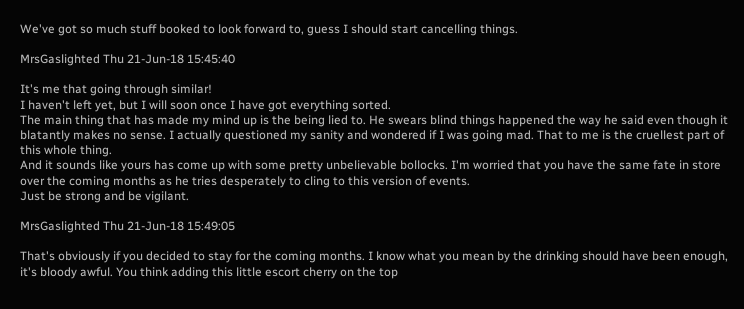We've got so much stuff booked to look forward to, guess I should start cancelling things.

MrsGaslighted Thu 21-Jun-18 15:45:40

It's me that going through similar!
I haven't left yet, but I will soon once I have got everything sorted.
The main thing that has made my mind up is the being lied to. He swears blind things happened the way he said even though it blatantly makes no sense. I actually questioned my sanity and wondered if I was going mad. That to me is the cruellest part of this whole thing.
And it sounds like yours has come up with some pretty unbelievable bollocks. I'm worried that you have the same fate in store over the coming months as he tries desperately to cling to this version of events.
Just be strong and be vigilant.

MrsGaslighted Thu 21-Jun-18 15:49:05

That's obviously if you decided to stay for the coming months. I know what you mean by the drinking should have been enough, it's bloody awful. You think adding this little escort cherry on the top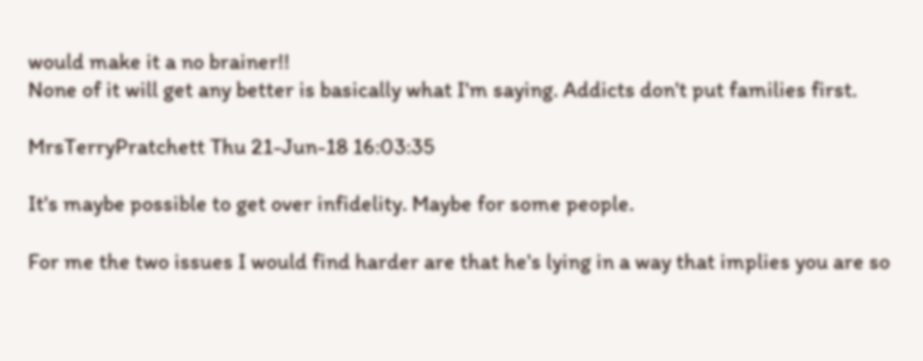would make it a no brainer!!
None of it will get any better is basically what I'm saying. Addicts don't put families first.

MrsTerryPratchett Thu 21-Jun-18 16:03:35

It's maybe possible to get over infidelity. Maybe for some people.

For me the two issues I would find harder are that he's lying in a way that implies you are so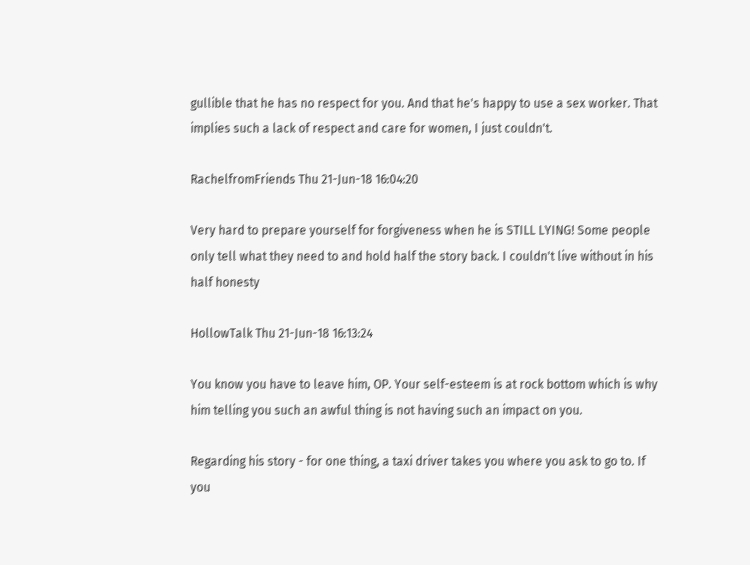gullible that he has no respect for you. And that he's happy to use a sex worker. That implies such a lack of respect and care for women, I just couldn't.

RachelfromFriends Thu 21-Jun-18 16:04:20

Very hard to prepare yourself for forgiveness when he is STILL LYING! Some people only tell what they need to and hold half the story back. I couldn't live without in his half honesty

HollowTalk Thu 21-Jun-18 16:13:24

You know you have to leave him, OP. Your self-esteem is at rock bottom which is why him telling you such an awful thing is not having such an impact on you.

Regarding his story - for one thing, a taxi driver takes you where you ask to go to. If you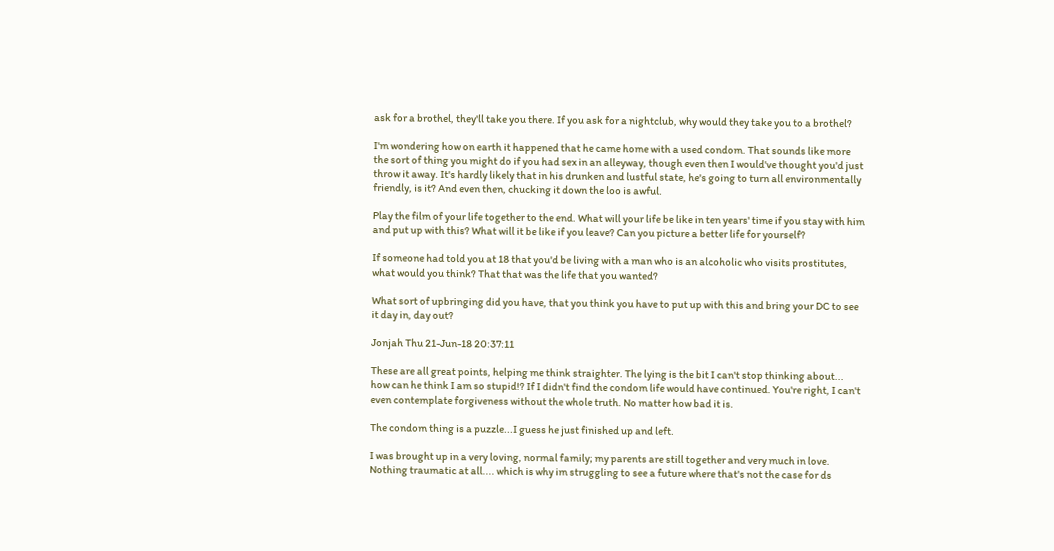ask for a brothel, they'll take you there. If you ask for a nightclub, why would they take you to a brothel?

I'm wondering how on earth it happened that he came home with a used condom. That sounds like more the sort of thing you might do if you had sex in an alleyway, though even then I would've thought you'd just throw it away. It's hardly likely that in his drunken and lustful state, he's going to turn all environmentally friendly, is it? And even then, chucking it down the loo is awful.

Play the film of your life together to the end. What will your life be like in ten years' time if you stay with him and put up with this? What will it be like if you leave? Can you picture a better life for yourself?

If someone had told you at 18 that you'd be living with a man who is an alcoholic who visits prostitutes, what would you think? That that was the life that you wanted?

What sort of upbringing did you have, that you think you have to put up with this and bring your DC to see it day in, day out?

Jonjah Thu 21-Jun-18 20:37:11

These are all great points, helping me think straighter. The lying is the bit I can't stop thinking about... how can he think I am so stupid!? If I didn't find the condom life would have continued. You're right, I can't even contemplate forgiveness without the whole truth. No matter how bad it is.

The condom thing is a puzzle...I guess he just finished up and left.

I was brought up in a very loving, normal family; my parents are still together and very much in love. Nothing traumatic at all.... which is why im struggling to see a future where that's not the case for ds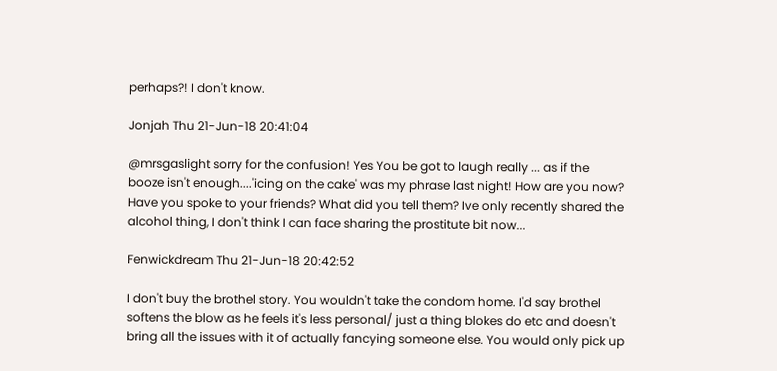perhaps?! I don't know.

Jonjah Thu 21-Jun-18 20:41:04

@mrsgaslight sorry for the confusion! Yes You be got to laugh really ... as if the booze isn't enough....'icing on the cake' was my phrase last night! How are you now? Have you spoke to your friends? What did you tell them? Ive only recently shared the alcohol thing, I don't think I can face sharing the prostitute bit now...

Fenwickdream Thu 21-Jun-18 20:42:52

I don't buy the brothel story. You wouldn't take the condom home. I'd say brothel softens the blow as he feels it's less personal/ just a thing blokes do etc and doesn't bring all the issues with it of actually fancying someone else. You would only pick up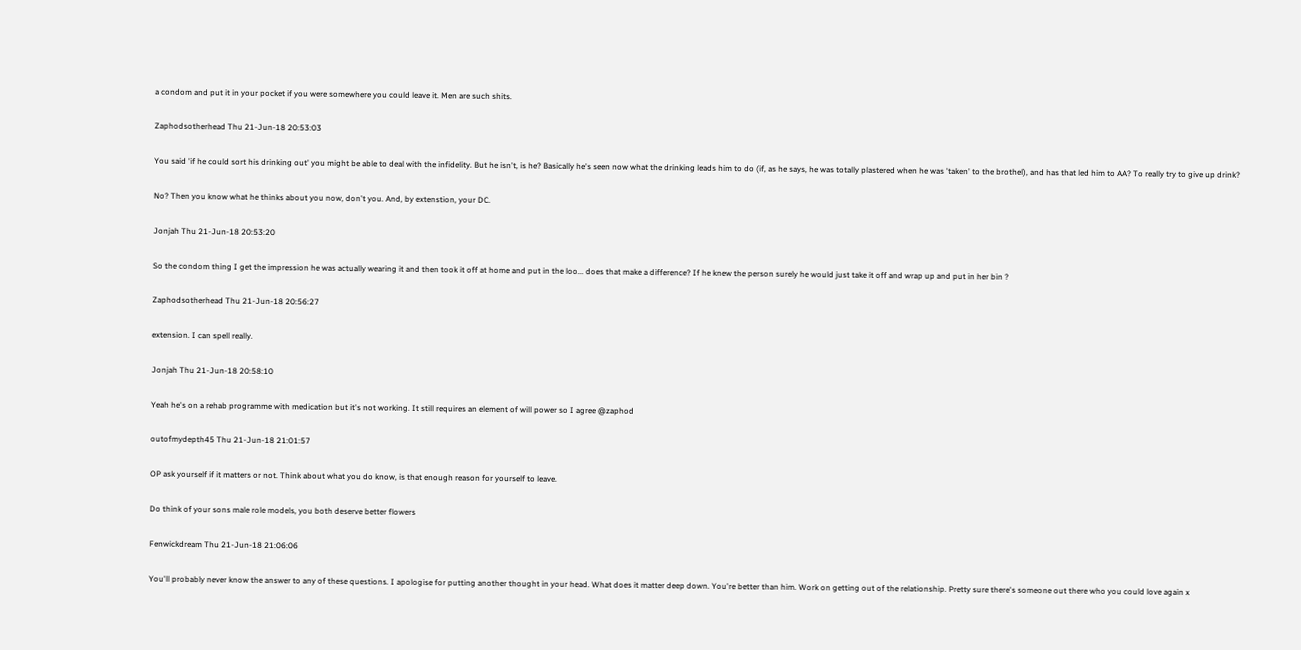a condom and put it in your pocket if you were somewhere you could leave it. Men are such shits.

Zaphodsotherhead Thu 21-Jun-18 20:53:03

You said 'if he could sort his drinking out' you might be able to deal with the infidelity. But he isn't, is he? Basically he's seen now what the drinking leads him to do (if, as he says, he was totally plastered when he was 'taken' to the brothel), and has that led him to AA? To really try to give up drink?

No? Then you know what he thinks about you now, don't you. And, by extenstion, your DC.

Jonjah Thu 21-Jun-18 20:53:20

So the condom thing I get the impression he was actually wearing it and then took it off at home and put in the loo... does that make a difference? If he knew the person surely he would just take it off and wrap up and put in her bin ?

Zaphodsotherhead Thu 21-Jun-18 20:56:27

extension. I can spell really.

Jonjah Thu 21-Jun-18 20:58:10

Yeah he's on a rehab programme with medication but it's not working. It still requires an element of will power so I agree @zaphod

outofmydepth45 Thu 21-Jun-18 21:01:57

OP ask yourself if it matters or not. Think about what you do know, is that enough reason for yourself to leave.

Do think of your sons male role models, you both deserve better flowers

Fenwickdream Thu 21-Jun-18 21:06:06

You'll probably never know the answer to any of these questions. I apologise for putting another thought in your head. What does it matter deep down. You're better than him. Work on getting out of the relationship. Pretty sure there's someone out there who you could love again x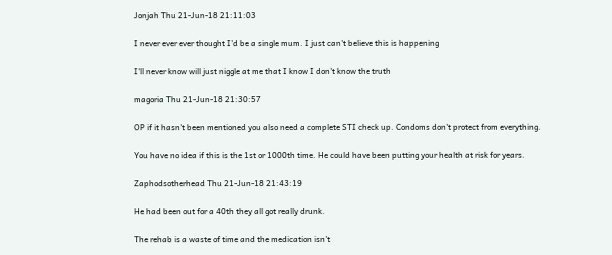Jonjah Thu 21-Jun-18 21:11:03

I never ever ever thought I'd be a single mum. I just can't believe this is happening

I'll never know will just niggle at me that I know I don't know the truth

magoria Thu 21-Jun-18 21:30:57

OP if it hasn't been mentioned you also need a complete STI check up. Condoms don't protect from everything.

You have no idea if this is the 1st or 1000th time. He could have been putting your health at risk for years.

Zaphodsotherhead Thu 21-Jun-18 21:43:19

He had been out for a 40th they all got really drunk.

The rehab is a waste of time and the medication isn't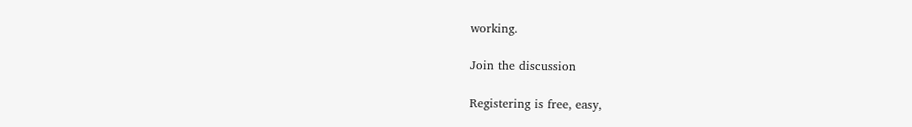working.

Join the discussion

Registering is free, easy,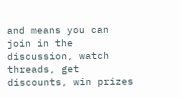and means you can join in the discussion, watch threads, get discounts, win prizes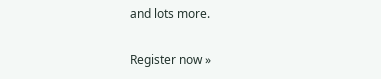and lots more.

Register now »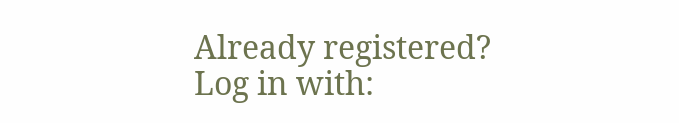Already registered? Log in with: